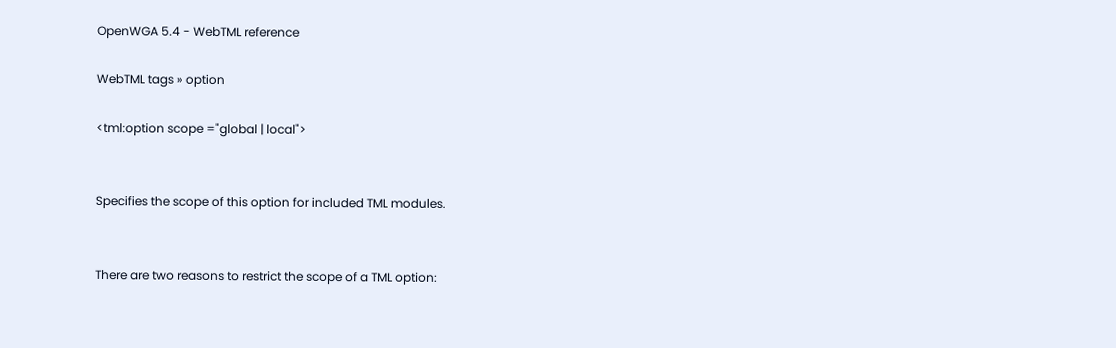OpenWGA 5.4 - WebTML reference

WebTML tags » option

<tml:option scope ="global | local">


Specifies the scope of this option for included TML modules.


There are two reasons to restrict the scope of a TML option: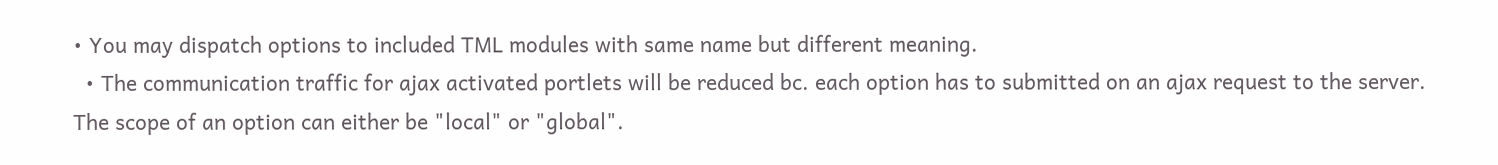• You may dispatch options to included TML modules with same name but different meaning.
  • The communication traffic for ajax activated portlets will be reduced bc. each option has to submitted on an ajax request to the server.
The scope of an option can either be "local" or "global".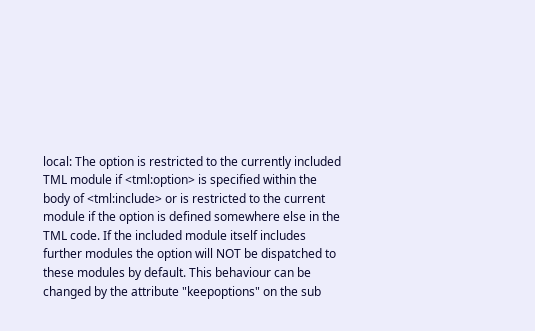local: The option is restricted to the currently included TML module if <tml:option> is specified within the body of <tml:include> or is restricted to the current module if the option is defined somewhere else in the TML code. If the included module itself includes further modules the option will NOT be dispatched to these modules by default. This behaviour can be changed by the attribute "keepoptions" on the sub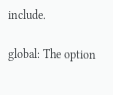include.

global: The option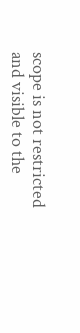scope is not restricted and visible to the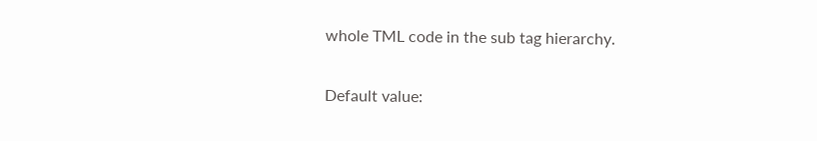whole TML code in the sub tag hierarchy.

Default value: